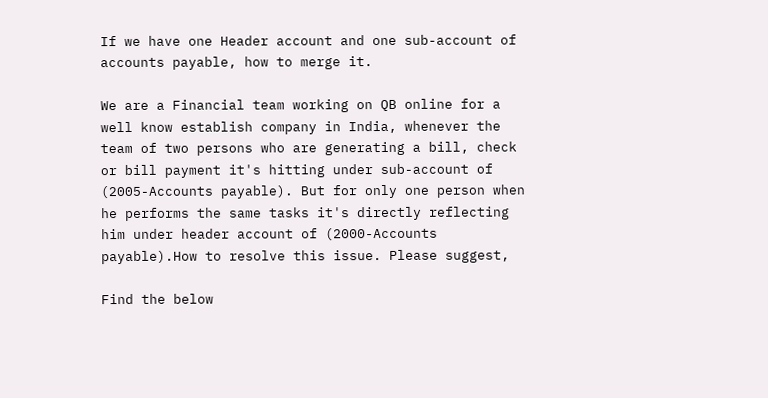If we have one Header account and one sub-account of accounts payable, how to merge it.

We are a Financial team working on QB online for a well know establish company in India, whenever the team of two persons who are generating a bill, check or bill payment it's hitting under sub-account of (2005-Accounts payable). But for only one person when he performs the same tasks it's directly reflecting him under header account of (2000-Accounts payable).How to resolve this issue. Please suggest,

Find the below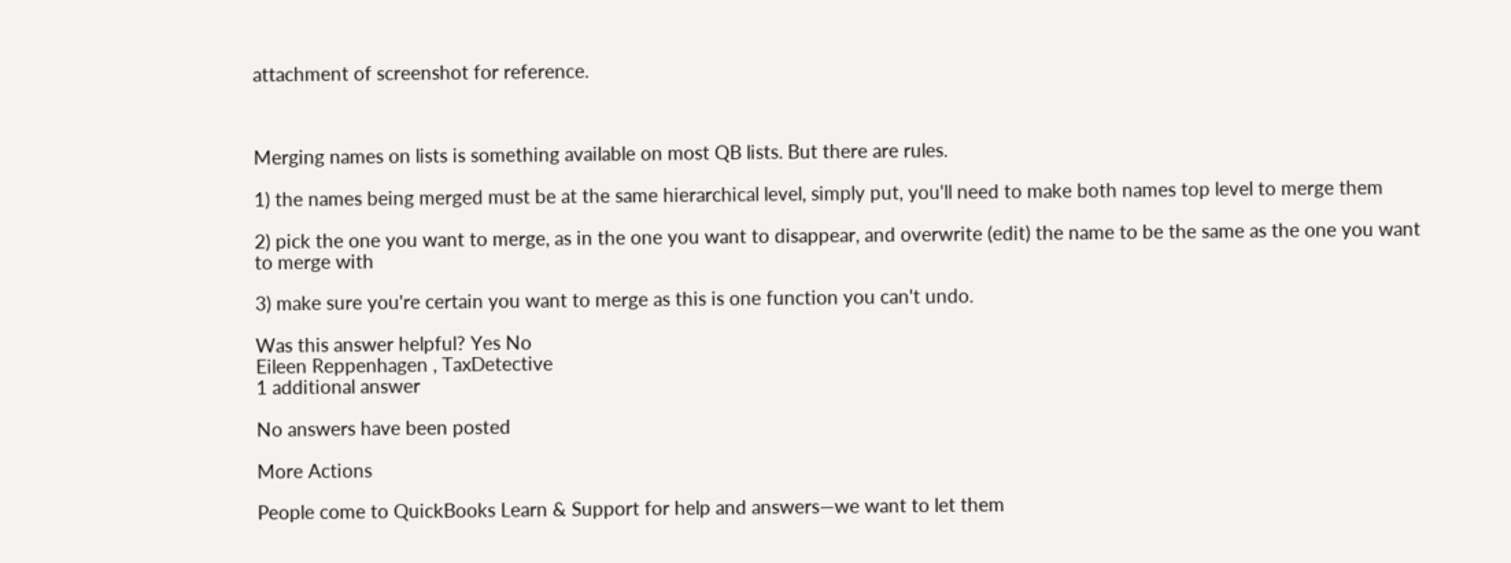attachment of screenshot for reference.



Merging names on lists is something available on most QB lists. But there are rules.

1) the names being merged must be at the same hierarchical level, simply put, you'll need to make both names top level to merge them

2) pick the one you want to merge, as in the one you want to disappear, and overwrite (edit) the name to be the same as the one you want to merge with

3) make sure you're certain you want to merge as this is one function you can't undo.

Was this answer helpful? Yes No
Eileen Reppenhagen , TaxDetective
1 additional answer

No answers have been posted

More Actions

People come to QuickBooks Learn & Support for help and answers—we want to let them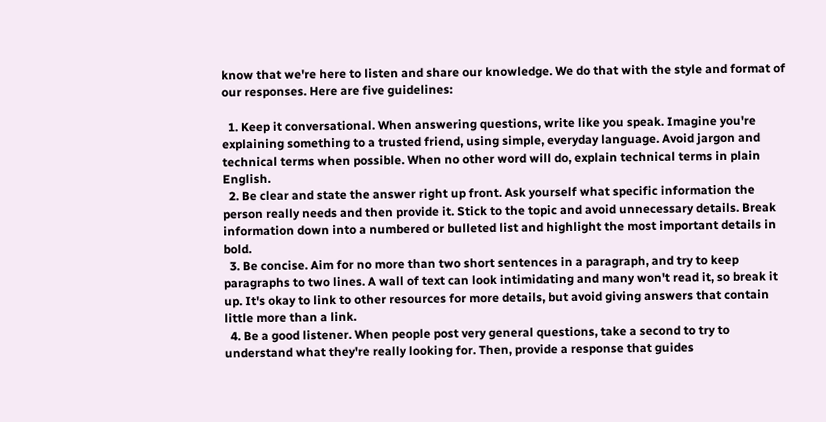know that we're here to listen and share our knowledge. We do that with the style and format of our responses. Here are five guidelines:

  1. Keep it conversational. When answering questions, write like you speak. Imagine you're explaining something to a trusted friend, using simple, everyday language. Avoid jargon and technical terms when possible. When no other word will do, explain technical terms in plain English.
  2. Be clear and state the answer right up front. Ask yourself what specific information the person really needs and then provide it. Stick to the topic and avoid unnecessary details. Break information down into a numbered or bulleted list and highlight the most important details in bold.
  3. Be concise. Aim for no more than two short sentences in a paragraph, and try to keep paragraphs to two lines. A wall of text can look intimidating and many won't read it, so break it up. It's okay to link to other resources for more details, but avoid giving answers that contain little more than a link.
  4. Be a good listener. When people post very general questions, take a second to try to understand what they're really looking for. Then, provide a response that guides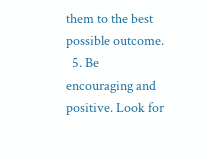them to the best possible outcome.
  5. Be encouraging and positive. Look for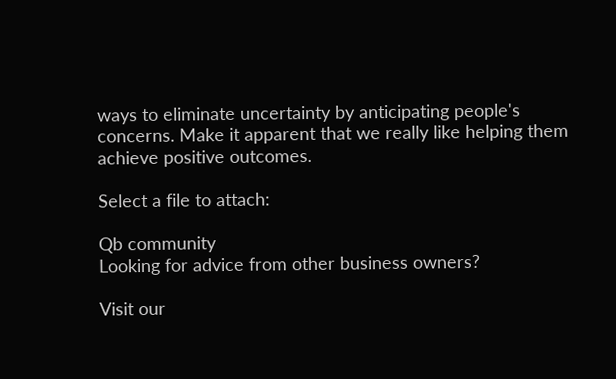ways to eliminate uncertainty by anticipating people's concerns. Make it apparent that we really like helping them achieve positive outcomes.

Select a file to attach:

Qb community
Looking for advice from other business owners?

Visit our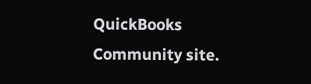QuickBooks Community site.